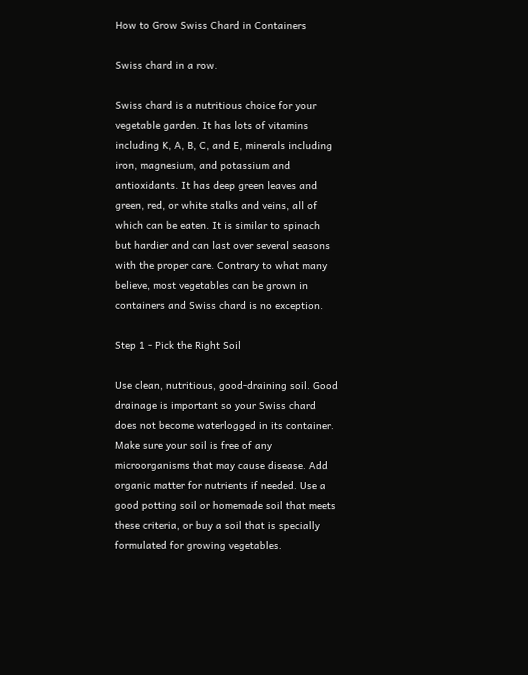How to Grow Swiss Chard in Containers

Swiss chard in a row.

Swiss chard is a nutritious choice for your vegetable garden. It has lots of vitamins including K, A, B, C, and E, minerals including iron, magnesium, and potassium and antioxidants. It has deep green leaves and green, red, or white stalks and veins, all of which can be eaten. It is similar to spinach but hardier and can last over several seasons with the proper care. Contrary to what many believe, most vegetables can be grown in containers and Swiss chard is no exception.

Step 1 - Pick the Right Soil

Use clean, nutritious, good-draining soil. Good drainage is important so your Swiss chard does not become waterlogged in its container. Make sure your soil is free of any microorganisms that may cause disease. Add organic matter for nutrients if needed. Use a good potting soil or homemade soil that meets these criteria, or buy a soil that is specially formulated for growing vegetables.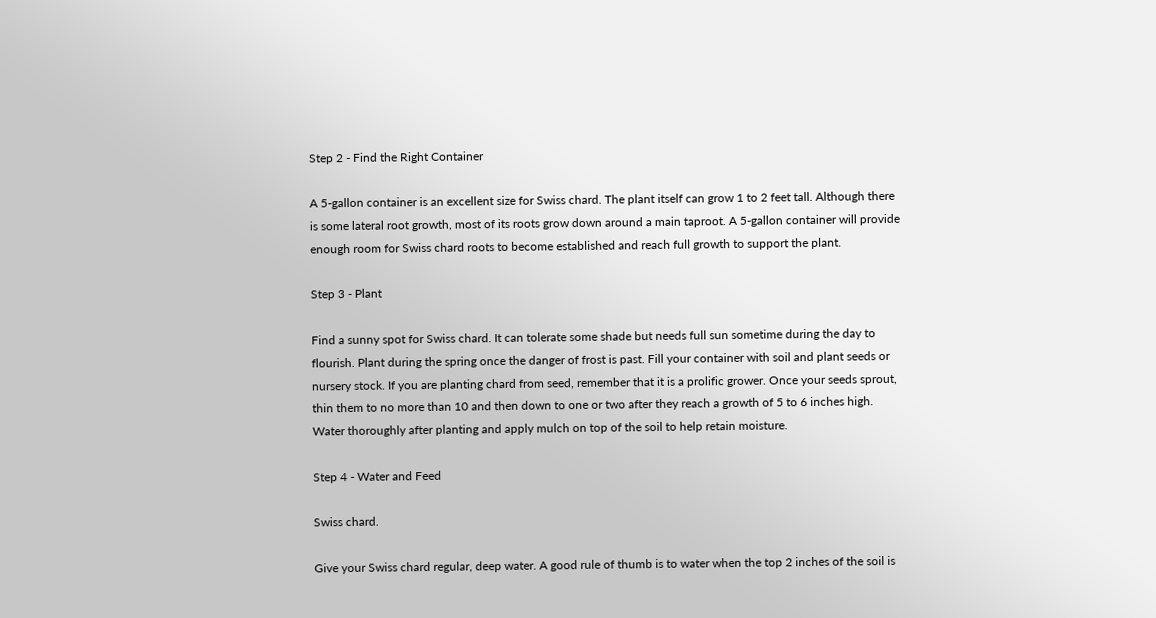Step 2 - Find the Right Container

A 5-gallon container is an excellent size for Swiss chard. The plant itself can grow 1 to 2 feet tall. Although there is some lateral root growth, most of its roots grow down around a main taproot. A 5-gallon container will provide enough room for Swiss chard roots to become established and reach full growth to support the plant.

Step 3 - Plant

Find a sunny spot for Swiss chard. It can tolerate some shade but needs full sun sometime during the day to flourish. Plant during the spring once the danger of frost is past. Fill your container with soil and plant seeds or nursery stock. If you are planting chard from seed, remember that it is a prolific grower. Once your seeds sprout, thin them to no more than 10 and then down to one or two after they reach a growth of 5 to 6 inches high. Water thoroughly after planting and apply mulch on top of the soil to help retain moisture.

Step 4 - Water and Feed

Swiss chard.

Give your Swiss chard regular, deep water. A good rule of thumb is to water when the top 2 inches of the soil is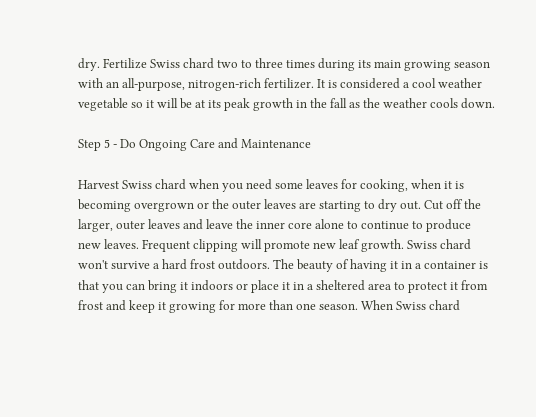dry. Fertilize Swiss chard two to three times during its main growing season with an all-purpose, nitrogen-rich fertilizer. It is considered a cool weather vegetable so it will be at its peak growth in the fall as the weather cools down.

Step 5 - Do Ongoing Care and Maintenance

Harvest Swiss chard when you need some leaves for cooking, when it is becoming overgrown or the outer leaves are starting to dry out. Cut off the larger, outer leaves and leave the inner core alone to continue to produce new leaves. Frequent clipping will promote new leaf growth. Swiss chard won't survive a hard frost outdoors. The beauty of having it in a container is that you can bring it indoors or place it in a sheltered area to protect it from frost and keep it growing for more than one season. When Swiss chard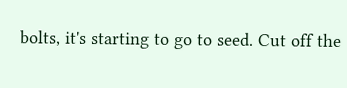bolts, it's starting to go to seed. Cut off the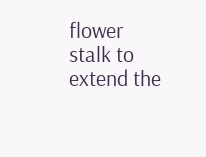flower stalk to extend the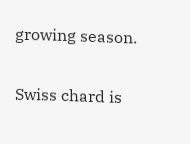growing season.

Swiss chard is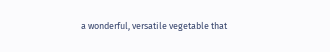a wonderful, versatile vegetable that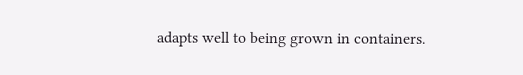adapts well to being grown in containers.